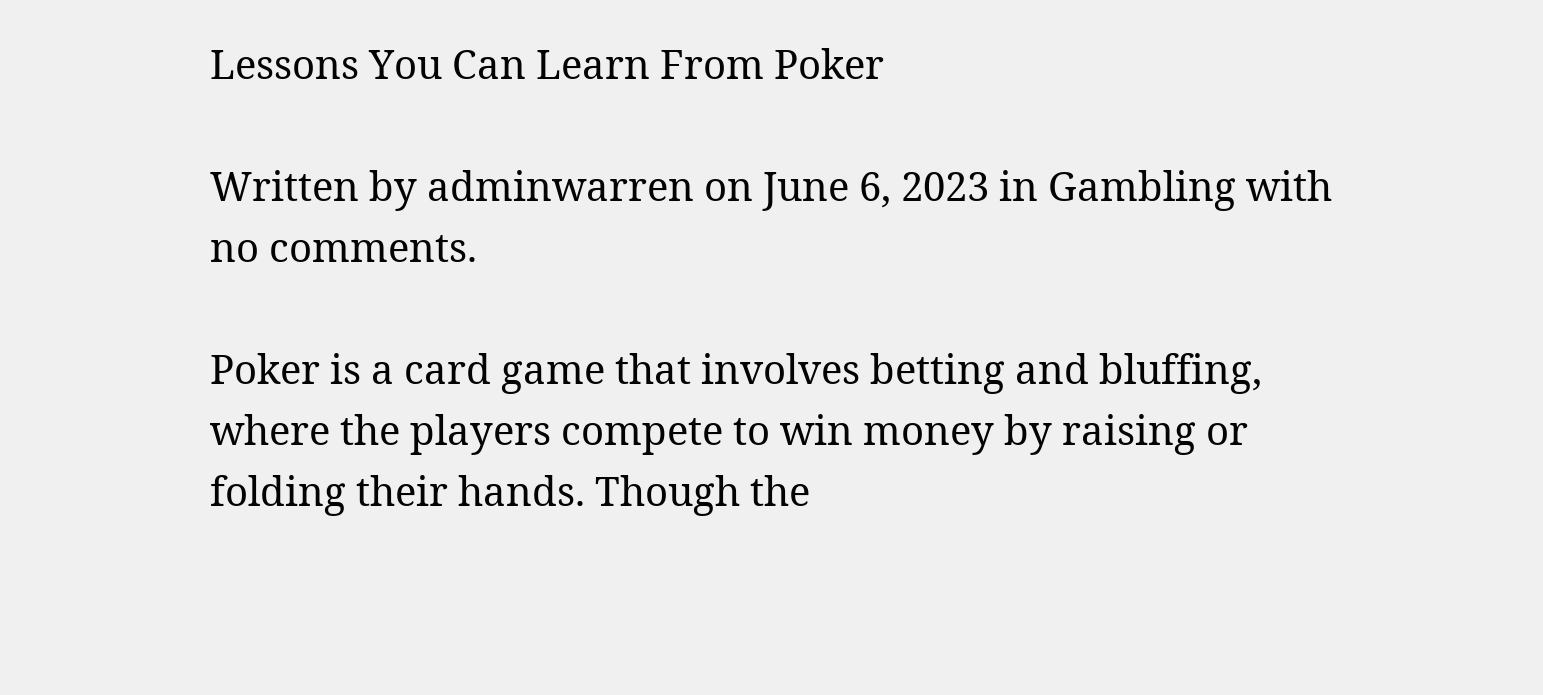Lessons You Can Learn From Poker

Written by adminwarren on June 6, 2023 in Gambling with no comments.

Poker is a card game that involves betting and bluffing, where the players compete to win money by raising or folding their hands. Though the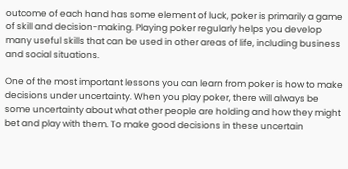outcome of each hand has some element of luck, poker is primarily a game of skill and decision-making. Playing poker regularly helps you develop many useful skills that can be used in other areas of life, including business and social situations.

One of the most important lessons you can learn from poker is how to make decisions under uncertainty. When you play poker, there will always be some uncertainty about what other people are holding and how they might bet and play with them. To make good decisions in these uncertain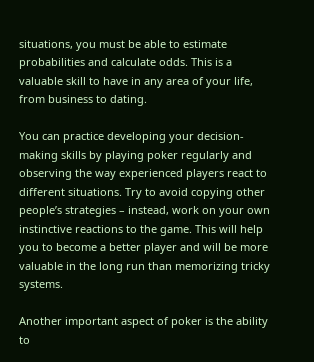situations, you must be able to estimate probabilities and calculate odds. This is a valuable skill to have in any area of your life, from business to dating.

You can practice developing your decision-making skills by playing poker regularly and observing the way experienced players react to different situations. Try to avoid copying other people’s strategies – instead, work on your own instinctive reactions to the game. This will help you to become a better player and will be more valuable in the long run than memorizing tricky systems.

Another important aspect of poker is the ability to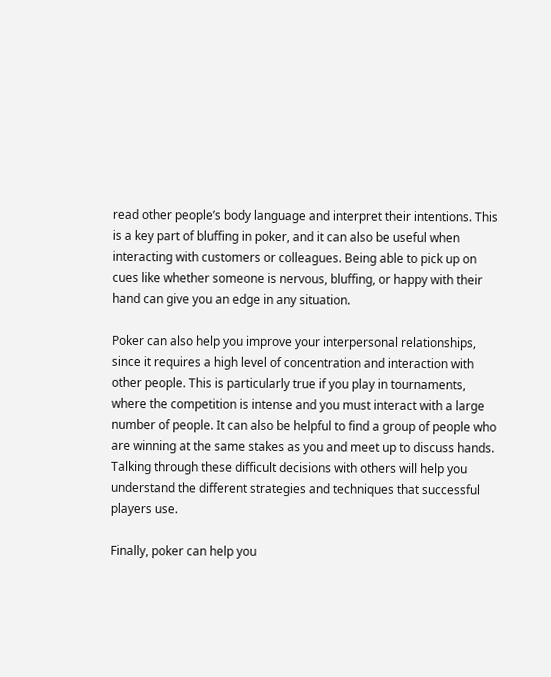read other people’s body language and interpret their intentions. This is a key part of bluffing in poker, and it can also be useful when interacting with customers or colleagues. Being able to pick up on cues like whether someone is nervous, bluffing, or happy with their hand can give you an edge in any situation.

Poker can also help you improve your interpersonal relationships, since it requires a high level of concentration and interaction with other people. This is particularly true if you play in tournaments, where the competition is intense and you must interact with a large number of people. It can also be helpful to find a group of people who are winning at the same stakes as you and meet up to discuss hands. Talking through these difficult decisions with others will help you understand the different strategies and techniques that successful players use.

Finally, poker can help you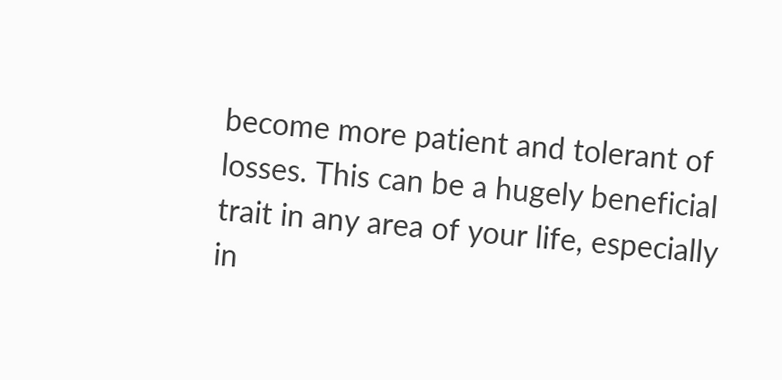become more patient and tolerant of losses. This can be a hugely beneficial trait in any area of your life, especially in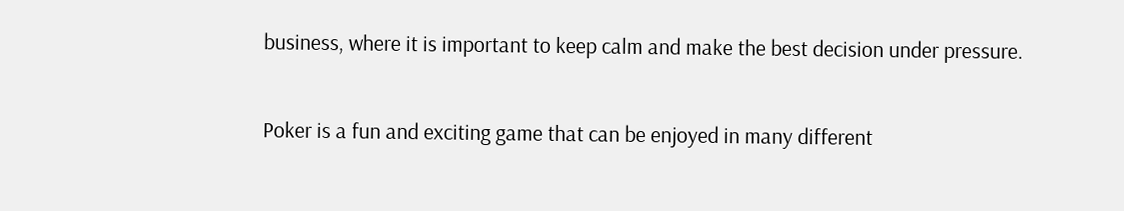business, where it is important to keep calm and make the best decision under pressure.

Poker is a fun and exciting game that can be enjoyed in many different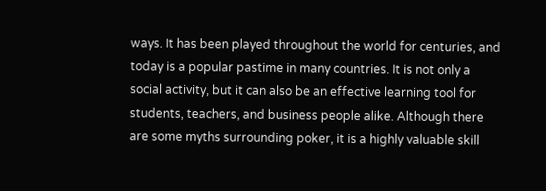ways. It has been played throughout the world for centuries, and today is a popular pastime in many countries. It is not only a social activity, but it can also be an effective learning tool for students, teachers, and business people alike. Although there are some myths surrounding poker, it is a highly valuable skill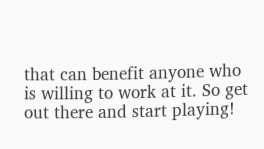that can benefit anyone who is willing to work at it. So get out there and start playing!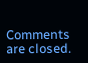Comments are closed.